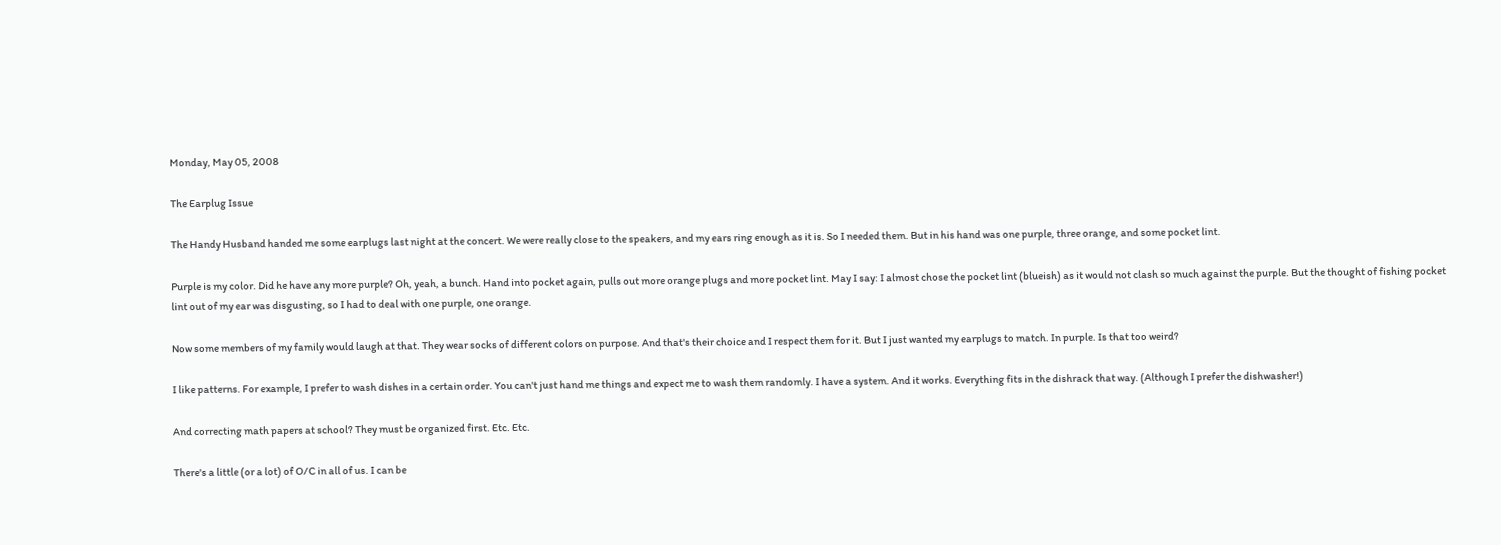Monday, May 05, 2008

The Earplug Issue

The Handy Husband handed me some earplugs last night at the concert. We were really close to the speakers, and my ears ring enough as it is. So I needed them. But in his hand was one purple, three orange, and some pocket lint.

Purple is my color. Did he have any more purple? Oh, yeah, a bunch. Hand into pocket again, pulls out more orange plugs and more pocket lint. May I say: I almost chose the pocket lint (blueish) as it would not clash so much against the purple. But the thought of fishing pocket lint out of my ear was disgusting, so I had to deal with one purple, one orange.

Now some members of my family would laugh at that. They wear socks of different colors on purpose. And that's their choice and I respect them for it. But I just wanted my earplugs to match. In purple. Is that too weird?

I like patterns. For example, I prefer to wash dishes in a certain order. You can't just hand me things and expect me to wash them randomly. I have a system. And it works. Everything fits in the dishrack that way. (Although I prefer the dishwasher!)

And correcting math papers at school? They must be organized first. Etc. Etc.

There's a little (or a lot) of O/C in all of us. I can be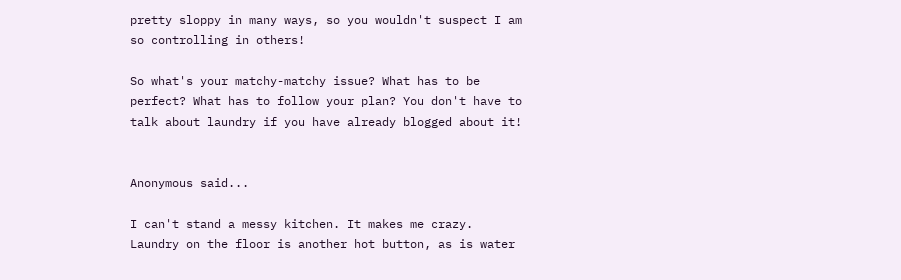pretty sloppy in many ways, so you wouldn't suspect I am so controlling in others!

So what's your matchy-matchy issue? What has to be perfect? What has to follow your plan? You don't have to talk about laundry if you have already blogged about it!


Anonymous said...

I can't stand a messy kitchen. It makes me crazy. Laundry on the floor is another hot button, as is water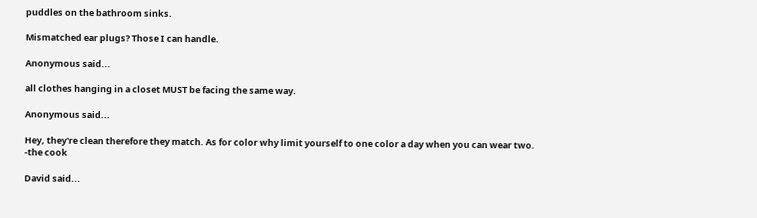puddles on the bathroom sinks.

Mismatched ear plugs? Those I can handle.

Anonymous said...

all clothes hanging in a closet MUST be facing the same way.

Anonymous said...

Hey, they're clean therefore they match. As for color why limit yourself to one color a day when you can wear two.
-the cook

David said...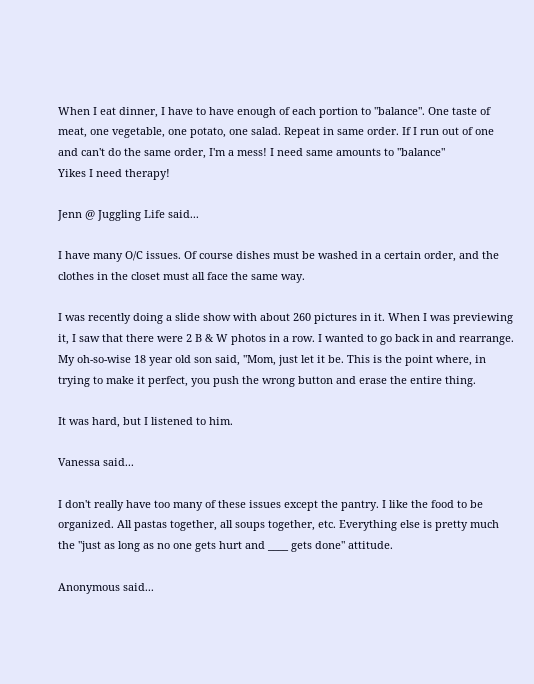When I eat dinner, I have to have enough of each portion to "balance". One taste of meat, one vegetable, one potato, one salad. Repeat in same order. If I run out of one and can't do the same order, I'm a mess! I need same amounts to "balance"
Yikes I need therapy!

Jenn @ Juggling Life said...

I have many O/C issues. Of course dishes must be washed in a certain order, and the clothes in the closet must all face the same way.

I was recently doing a slide show with about 260 pictures in it. When I was previewing it, I saw that there were 2 B & W photos in a row. I wanted to go back in and rearrange. My oh-so-wise 18 year old son said, "Mom, just let it be. This is the point where, in trying to make it perfect, you push the wrong button and erase the entire thing.

It was hard, but I listened to him.

Vanessa said...

I don't really have too many of these issues except the pantry. I like the food to be organized. All pastas together, all soups together, etc. Everything else is pretty much the "just as long as no one gets hurt and ____ gets done" attitude.

Anonymous said...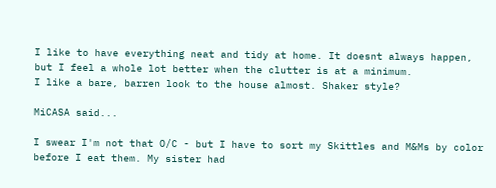I like to have everything neat and tidy at home. It doesnt always happen, but I feel a whole lot better when the clutter is at a minimum.
I like a bare, barren look to the house almost. Shaker style?

MiCASA said...

I swear I'm not that O/C - but I have to sort my Skittles and M&Ms by color before I eat them. My sister had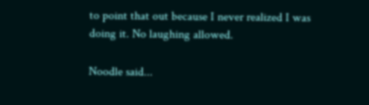to point that out because I never realized I was doing it. No laughing allowed.

Noodle said...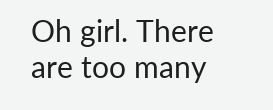Oh girl. There are too many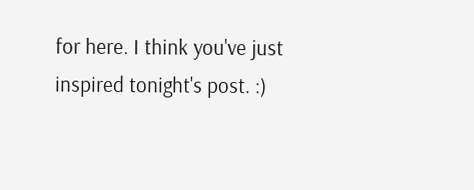for here. I think you've just inspired tonight's post. :)